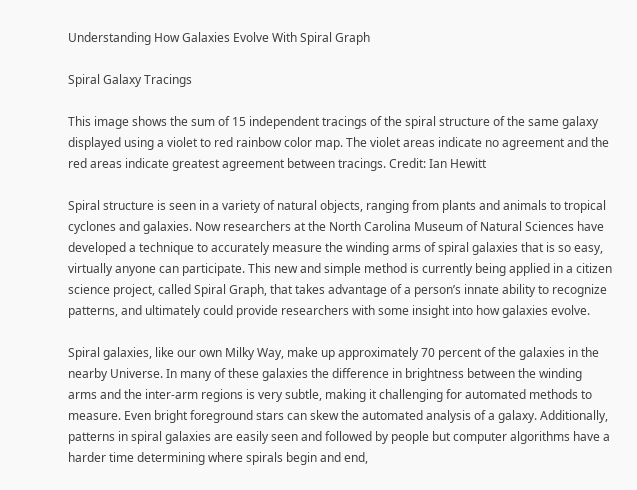Understanding How Galaxies Evolve With Spiral Graph

Spiral Galaxy Tracings

This image shows the sum of 15 independent tracings of the spiral structure of the same galaxy displayed using a violet to red rainbow color map. The violet areas indicate no agreement and the red areas indicate greatest agreement between tracings. Credit: Ian Hewitt

Spiral structure is seen in a variety of natural objects, ranging from plants and animals to tropical cyclones and galaxies. Now researchers at the North Carolina Museum of Natural Sciences have developed a technique to accurately measure the winding arms of spiral galaxies that is so easy, virtually anyone can participate. This new and simple method is currently being applied in a citizen science project, called Spiral Graph, that takes advantage of a person’s innate ability to recognize patterns, and ultimately could provide researchers with some insight into how galaxies evolve.

Spiral galaxies, like our own Milky Way, make up approximately 70 percent of the galaxies in the nearby Universe. In many of these galaxies the difference in brightness between the winding arms and the inter-arm regions is very subtle, making it challenging for automated methods to measure. Even bright foreground stars can skew the automated analysis of a galaxy. Additionally, patterns in spiral galaxies are easily seen and followed by people but computer algorithms have a harder time determining where spirals begin and end,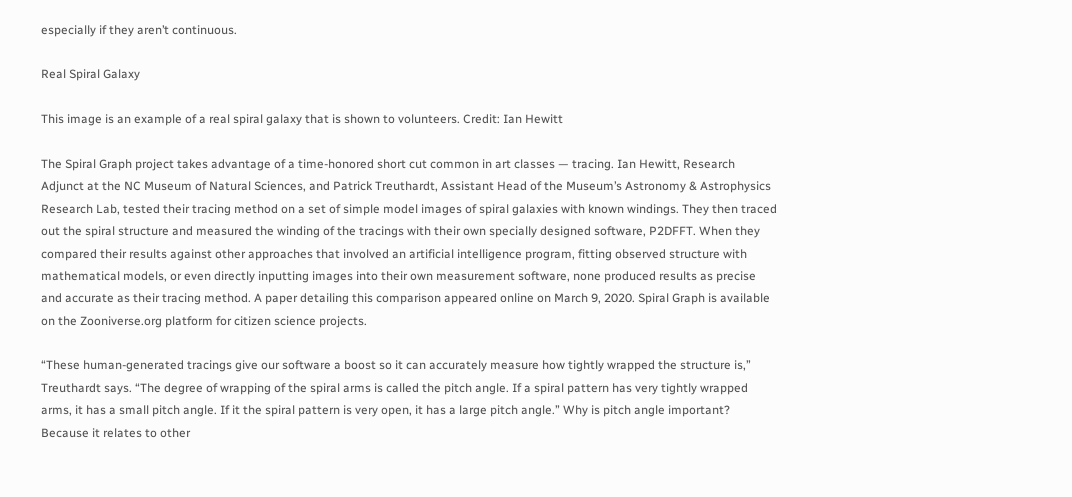especially if they aren’t continuous.

Real Spiral Galaxy

This image is an example of a real spiral galaxy that is shown to volunteers. Credit: Ian Hewitt

The Spiral Graph project takes advantage of a time-honored short cut common in art classes — tracing. Ian Hewitt, Research Adjunct at the NC Museum of Natural Sciences, and Patrick Treuthardt, Assistant Head of the Museum’s Astronomy & Astrophysics Research Lab, tested their tracing method on a set of simple model images of spiral galaxies with known windings. They then traced out the spiral structure and measured the winding of the tracings with their own specially designed software, P2DFFT. When they compared their results against other approaches that involved an artificial intelligence program, fitting observed structure with mathematical models, or even directly inputting images into their own measurement software, none produced results as precise and accurate as their tracing method. A paper detailing this comparison appeared online on March 9, 2020. Spiral Graph is available on the Zooniverse.org platform for citizen science projects.

“These human-generated tracings give our software a boost so it can accurately measure how tightly wrapped the structure is,” Treuthardt says. “The degree of wrapping of the spiral arms is called the pitch angle. If a spiral pattern has very tightly wrapped arms, it has a small pitch angle. If it the spiral pattern is very open, it has a large pitch angle.” Why is pitch angle important? Because it relates to other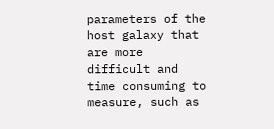parameters of the host galaxy that are more difficult and time consuming to measure, such as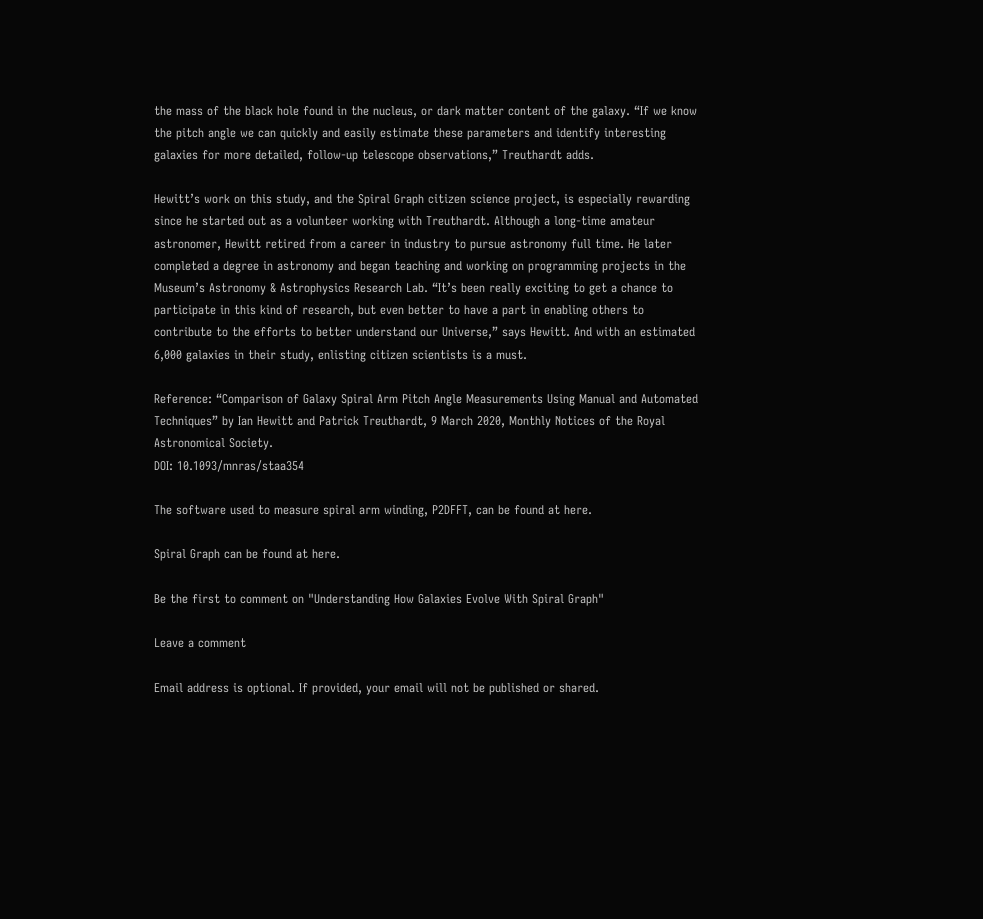the mass of the black hole found in the nucleus, or dark matter content of the galaxy. “If we know the pitch angle we can quickly and easily estimate these parameters and identify interesting galaxies for more detailed, follow-up telescope observations,” Treuthardt adds.

Hewitt’s work on this study, and the Spiral Graph citizen science project, is especially rewarding since he started out as a volunteer working with Treuthardt. Although a long-time amateur astronomer, Hewitt retired from a career in industry to pursue astronomy full time. He later completed a degree in astronomy and began teaching and working on programming projects in the Museum’s Astronomy & Astrophysics Research Lab. “It’s been really exciting to get a chance to participate in this kind of research, but even better to have a part in enabling others to contribute to the efforts to better understand our Universe,” says Hewitt. And with an estimated 6,000 galaxies in their study, enlisting citizen scientists is a must.

Reference: “Comparison of Galaxy Spiral Arm Pitch Angle Measurements Using Manual and Automated Techniques” by Ian Hewitt and Patrick Treuthardt, 9 March 2020, Monthly Notices of the Royal Astronomical Society.
DOI: 10.1093/mnras/staa354

The software used to measure spiral arm winding, P2DFFT, can be found at here.

Spiral Graph can be found at here.

Be the first to comment on "Understanding How Galaxies Evolve With Spiral Graph"

Leave a comment

Email address is optional. If provided, your email will not be published or shared.